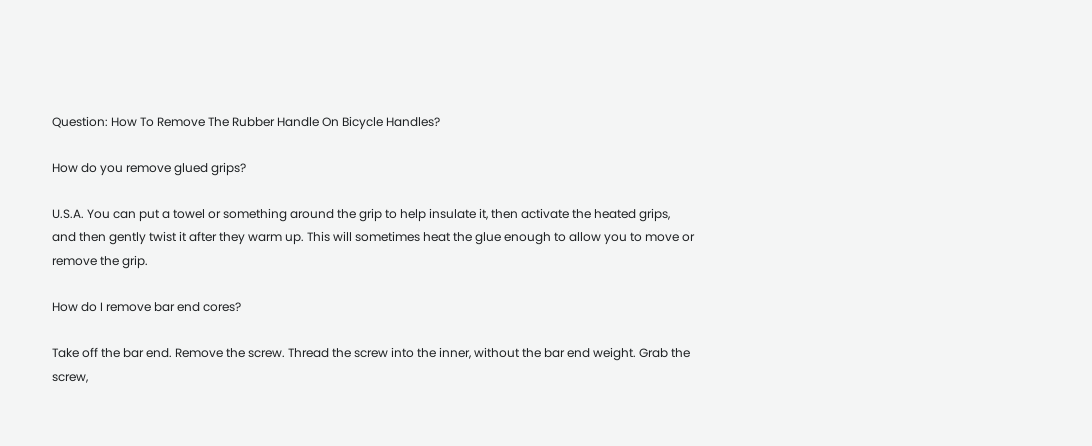Question: How To Remove The Rubber Handle On Bicycle Handles?

How do you remove glued grips?

U.S.A. You can put a towel or something around the grip to help insulate it, then activate the heated grips, and then gently twist it after they warm up. This will sometimes heat the glue enough to allow you to move or remove the grip.

How do I remove bar end cores?

Take off the bar end. Remove the screw. Thread the screw into the inner, without the bar end weight. Grab the screw,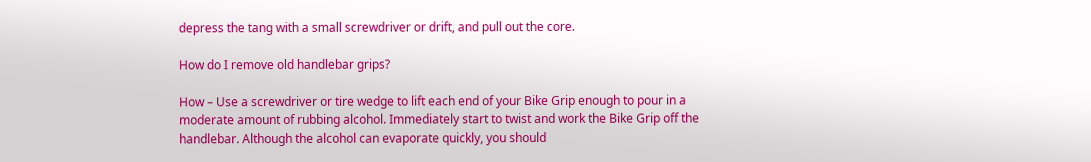depress the tang with a small screwdriver or drift, and pull out the core.

How do I remove old handlebar grips?

How – Use a screwdriver or tire wedge to lift each end of your Bike Grip enough to pour in a moderate amount of rubbing alcohol. Immediately start to twist and work the Bike Grip off the handlebar. Although the alcohol can evaporate quickly, you should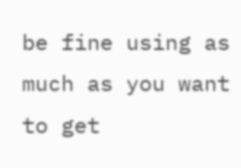be fine using as much as you want to get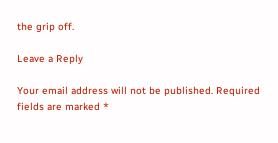the grip off.

Leave a Reply

Your email address will not be published. Required fields are marked *